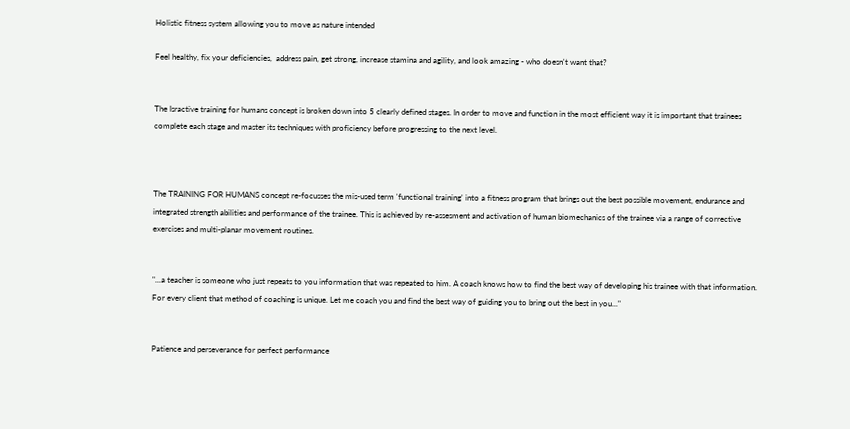Holistic fitness system allowing you to move as nature intended

Feel healthy, fix your deficiencies,  address pain, get strong, increase stamina and agility, and look amazing - who doesn't want that?


The Isractive training for humans concept is broken down into 5 clearly defined stages. In order to move and function in the most efficient way it is important that trainees complete each stage and master its techniques with proficiency before progressing to the next level.



The TRAINING FOR HUMANS concept re-focusses the mis-used term 'functional training' into a fitness program that brings out the best possible movement, endurance and integrated strength abilities and performance of the trainee. This is achieved by re-assesment and activation of human biomechanics of the trainee via a range of corrective exercises and multi-planar movement routines.


"...a teacher is someone who just repeats to you information that was repeated to him. A coach knows how to find the best way of developing his trainee with that information. For every client that method of coaching is unique. Let me coach you and find the best way of guiding you to bring out the best in you..."


Patience and perseverance for perfect performance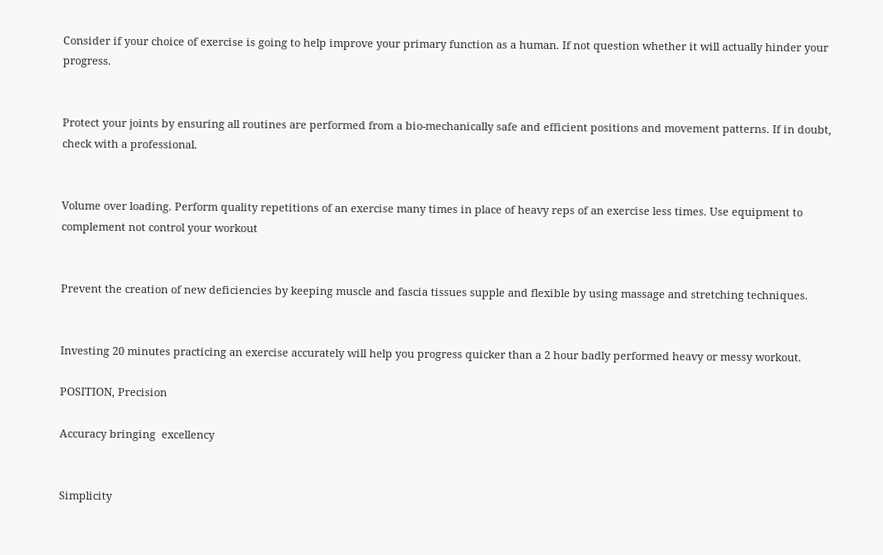Consider if your choice of exercise is going to help improve your primary function as a human. If not question whether it will actually hinder your progress.


Protect your joints by ensuring all routines are performed from a bio-mechanically safe and efficient positions and movement patterns. If in doubt, check with a professional.


Volume over loading. Perform quality repetitions of an exercise many times in place of heavy reps of an exercise less times. Use equipment to complement not control your workout


Prevent the creation of new deficiencies by keeping muscle and fascia tissues supple and flexible by using massage and stretching techniques.


Investing 20 minutes practicing an exercise accurately will help you progress quicker than a 2 hour badly performed heavy or messy workout.

POSITION, Precision

Accuracy bringing  excellency


Simplicity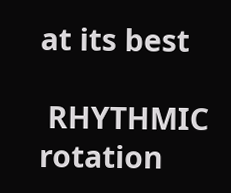at its best

 RHYTHMIC rotation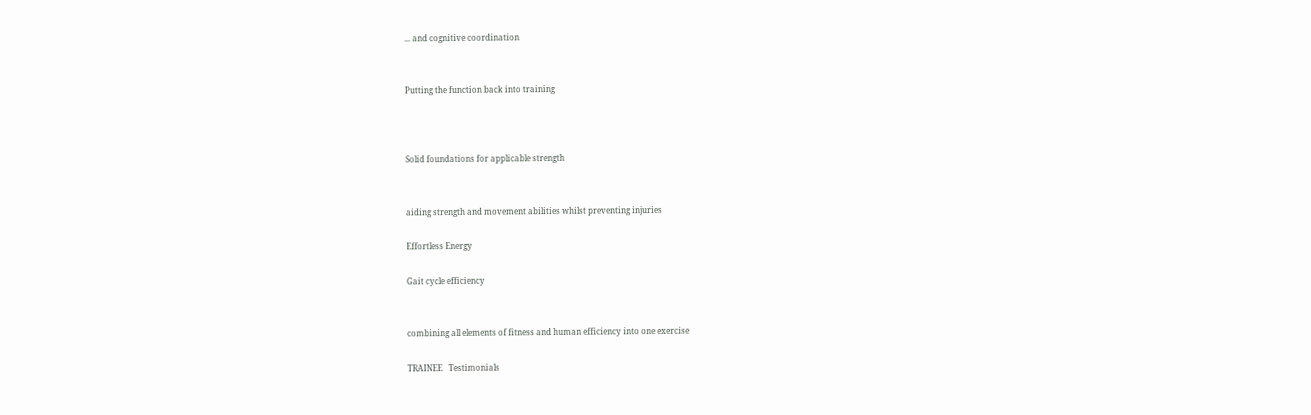... and cognitive coordination


Putting the function back into training



Solid foundations for applicable strength


aiding strength and movement abilities whilst preventing injuries

Effortless Energy

Gait cycle efficiency


combining all elements of fitness and human efficiency into one exercise

TRAINEE   Testimonials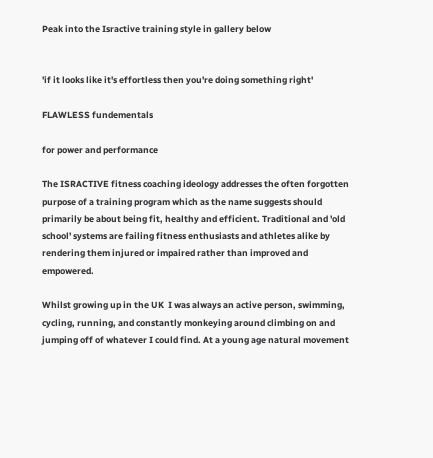Peak into the Isractive training style in gallery below


'if it looks like it's effortless then you're doing something right'

FLAWLESS fundementals

for power and performance

The ISRACTIVE fitness coaching ideology addresses the often forgotten purpose of a training program which as the name suggests should primarily be about being fit, healthy and efficient. Traditional and 'old school' systems are failing fitness enthusiasts and athletes alike by rendering them injured or impaired rather than improved and empowered.

Whilst growing up in the UK  I was always an active person, swimming, cycling, running, and constantly monkeying around climbing on and jumping off of whatever I could find. At a young age natural movement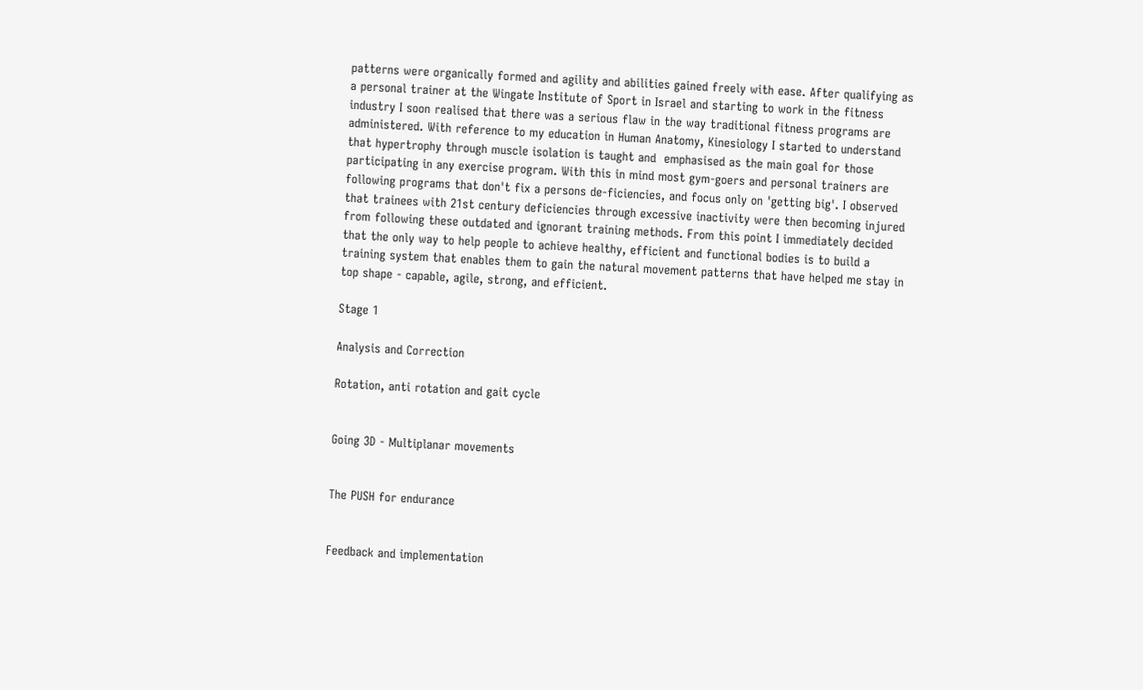patterns were organically formed and agility and abilities gained freely with ease. After qualifying as a personal trainer at the Wingate Institute of Sport in Israel and starting to work in the fitness industry I soon realised that there was a serious flaw in the way traditional fitness programs are administered. With reference to my education in Human Anatomy, Kinesiology I started to understand that hypertrophy through muscle isolation is taught and  emphasised as the main goal for those participating in any exercise program. With this in mind most gym-goers and personal trainers are following programs that don't fix a persons de-ficiencies, and focus only on 'getting big'. I observed that trainees with 21st century deficiencies through excessive inactivity were then becoming injured from following these outdated and ignorant training methods. From this point I immediately decided that the only way to help people to achieve healthy, efficient and functional bodies is to build a training system that enables them to gain the natural movement patterns that have helped me stay in top shape - capable, agile, strong, and efficient.

Stage 1

Analysis and Correction

Rotation, anti rotation and gait cycle


Going 3D - Multiplanar movements


The PUSH for endurance


Feedback and implementation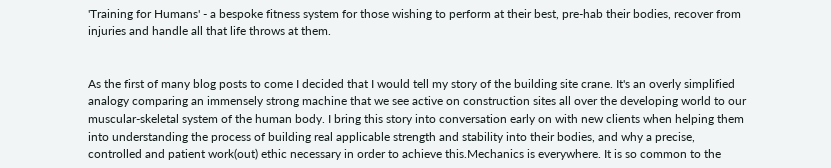'Training for Humans' - a bespoke fitness system for those wishing to perform at their best, pre-hab their bodies, recover from injuries and handle all that life throws at them.


As the first of many blog posts to come I decided that I would tell my story of the building site crane. It's an overly simplified analogy comparing an immensely strong machine that we see active on construction sites all over the developing world to our muscular-skeletal system of the human body. I bring this story into conversation early on with new clients when helping them into understanding the process of building real applicable strength and stability into their bodies, and why a precise, controlled and patient work(out) ethic necessary in order to achieve this.Mechanics is everywhere. It is so common to the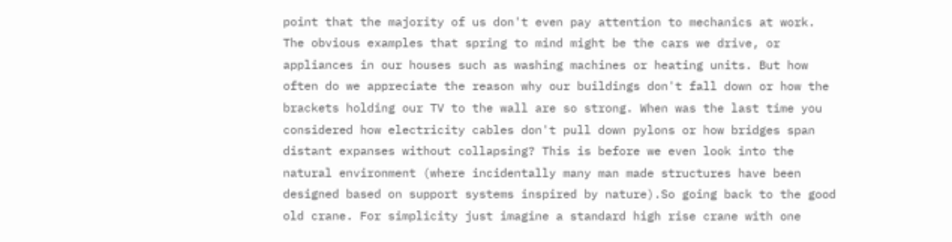point that the majority of us don't even pay attention to mechanics at work. The obvious examples that spring to mind might be the cars we drive, or appliances in our houses such as washing machines or heating units. But how often do we appreciate the reason why our buildings don't fall down or how the brackets holding our TV to the wall are so strong. When was the last time you considered how electricity cables don't pull down pylons or how bridges span distant expanses without collapsing? This is before we even look into the natural environment (where incidentally many man made structures have been designed based on support systems inspired by nature).So going back to the good old crane. For simplicity just imagine a standard high rise crane with one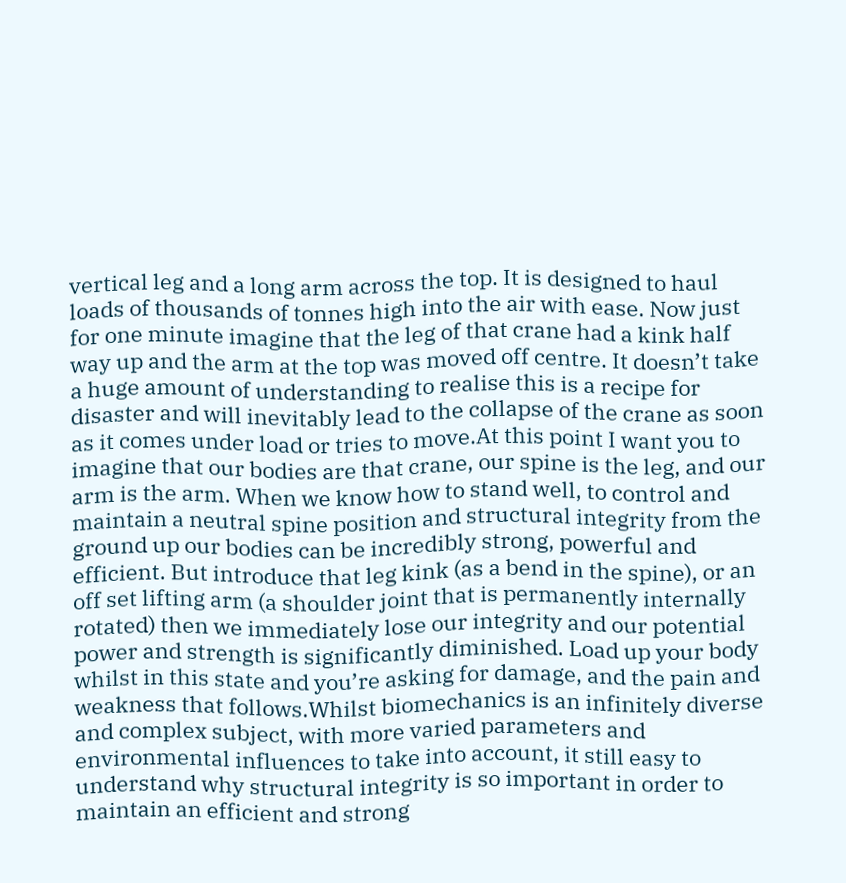vertical leg and a long arm across the top. It is designed to haul loads of thousands of tonnes high into the air with ease. Now just for one minute imagine that the leg of that crane had a kink half way up and the arm at the top was moved off centre. It doesn’t take a huge amount of understanding to realise this is a recipe for disaster and will inevitably lead to the collapse of the crane as soon as it comes under load or tries to move.At this point I want you to imagine that our bodies are that crane, our spine is the leg, and our arm is the arm. When we know how to stand well, to control and maintain a neutral spine position and structural integrity from the ground up our bodies can be incredibly strong, powerful and efficient. But introduce that leg kink (as a bend in the spine), or an off set lifting arm (a shoulder joint that is permanently internally rotated) then we immediately lose our integrity and our potential power and strength is significantly diminished. Load up your body whilst in this state and you’re asking for damage, and the pain and weakness that follows.Whilst biomechanics is an infinitely diverse and complex subject, with more varied parameters and environmental influences to take into account, it still easy to understand why structural integrity is so important in order to maintain an efficient and strong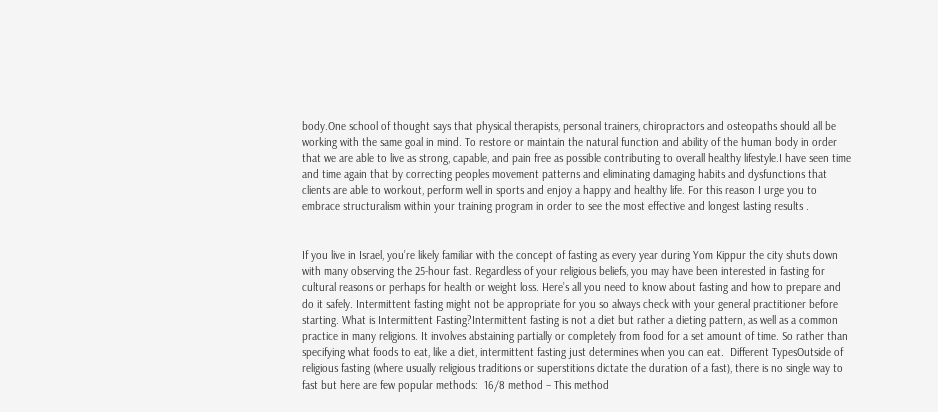body.One school of thought says that physical therapists, personal trainers, chiropractors and osteopaths should all be working with the same goal in mind. To restore or maintain the natural function and ability of the human body in order that we are able to live as strong, capable, and pain free as possible contributing to overall healthy lifestyle.I have seen time and time again that by correcting peoples movement patterns and eliminating damaging habits and dysfunctions that clients are able to workout, perform well in sports and enjoy a happy and healthy life. For this reason I urge you to embrace structuralism within your training program in order to see the most effective and longest lasting results .


If you live in Israel, you’re likely familiar with the concept of fasting as every year during Yom Kippur the city shuts down with many observing the 25-hour fast. Regardless of your religious beliefs, you may have been interested in fasting for cultural reasons or perhaps for health or weight loss. Here’s all you need to know about fasting and how to prepare and do it safely. Intermittent fasting might not be appropriate for you so always check with your general practitioner before starting. What is Intermittent Fasting?Intermittent fasting is not a diet but rather a dieting pattern, as well as a common practice in many religions. It involves abstaining partially or completely from food for a set amount of time. So rather than specifying what foods to eat, like a diet, intermittent fasting just determines when you can eat.  Different TypesOutside of religious fasting (where usually religious traditions or superstitions dictate the duration of a fast), there is no single way to fast but here are few popular methods:  16/8 method – This method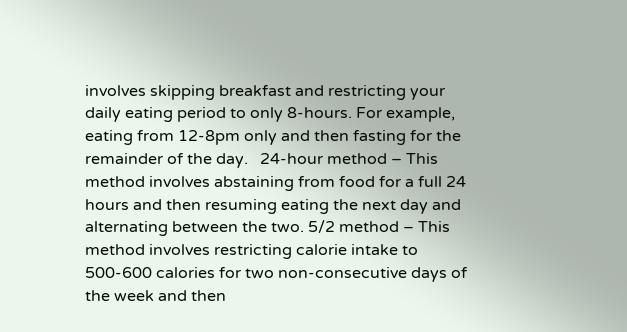involves skipping breakfast and restricting your daily eating period to only 8-hours. For example, eating from 12-8pm only and then fasting for the remainder of the day.   24-hour method – This method involves abstaining from food for a full 24 hours and then resuming eating the next day and alternating between the two. 5/2 method – This method involves restricting calorie intake to 500-600 calories for two non-consecutive days of the week and then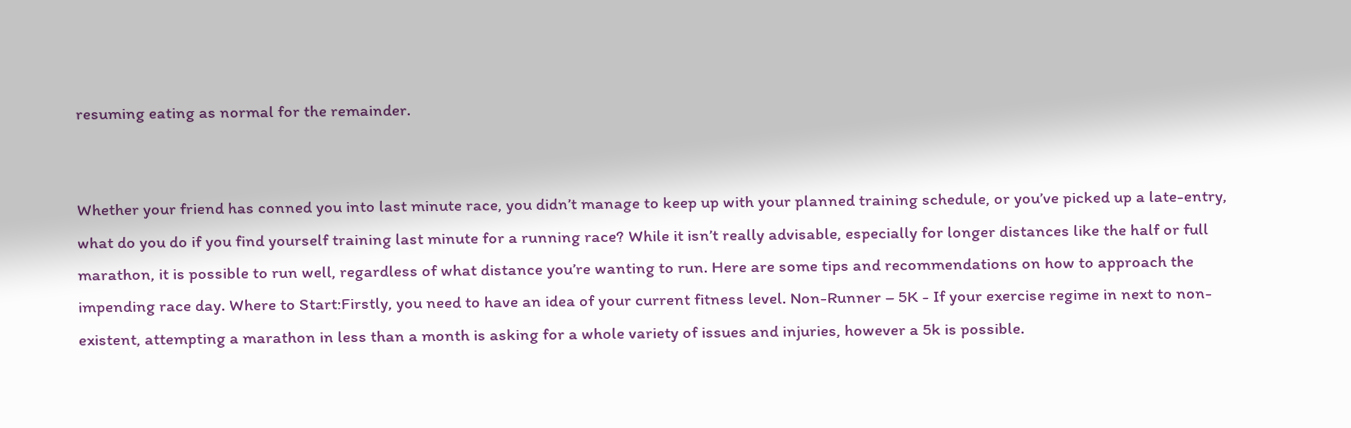resuming eating as normal for the remainder.


Whether your friend has conned you into last minute race, you didn’t manage to keep up with your planned training schedule, or you’ve picked up a late-entry, what do you do if you find yourself training last minute for a running race? While it isn’t really advisable, especially for longer distances like the half or full marathon, it is possible to run well, regardless of what distance you’re wanting to run. Here are some tips and recommendations on how to approach the impending race day. Where to Start:Firstly, you need to have an idea of your current fitness level. Non-Runner – 5K - If your exercise regime in next to non-existent, attempting a marathon in less than a month is asking for a whole variety of issues and injuries, however a 5k is possible.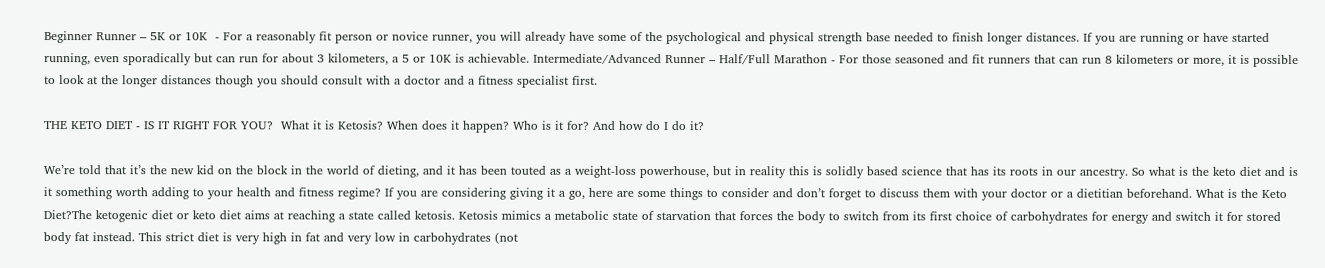Beginner Runner – 5K or 10K  - For a reasonably fit person or novice runner, you will already have some of the psychological and physical strength base needed to finish longer distances. If you are running or have started running, even sporadically but can run for about 3 kilometers, a 5 or 10K is achievable. Intermediate/Advanced Runner – Half/Full Marathon - For those seasoned and fit runners that can run 8 kilometers or more, it is possible to look at the longer distances though you should consult with a doctor and a fitness specialist first.

THE KETO DIET - IS IT RIGHT FOR YOU?  What it is Ketosis? When does it happen? Who is it for? And how do I do it?

We’re told that it’s the new kid on the block in the world of dieting, and it has been touted as a weight-loss powerhouse, but in reality this is solidly based science that has its roots in our ancestry. So what is the keto diet and is it something worth adding to your health and fitness regime? If you are considering giving it a go, here are some things to consider and don’t forget to discuss them with your doctor or a dietitian beforehand. What is the Keto Diet?The ketogenic diet or keto diet aims at reaching a state called ketosis. Ketosis mimics a metabolic state of starvation that forces the body to switch from its first choice of carbohydrates for energy and switch it for stored body fat instead. This strict diet is very high in fat and very low in carbohydrates (not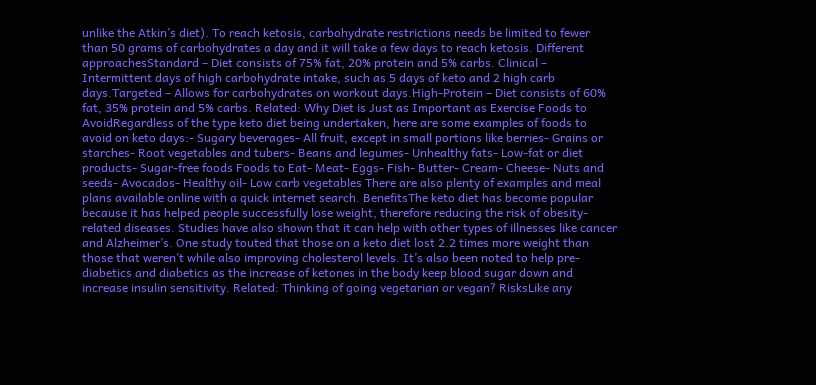unlike the Atkin’s diet). To reach ketosis, carbohydrate restrictions needs be limited to fewer than 50 grams of carbohydrates a day and it will take a few days to reach ketosis. Different approachesStandard – Diet consists of 75% fat, 20% protein and 5% carbs. Clinical – Intermittent days of high carbohydrate intake, such as 5 days of keto and 2 high carb days.Targeted – Allows for carbohydrates on workout days.High-Protein – Diet consists of 60% fat, 35% protein and 5% carbs. Related: Why Diet is Just as Important as Exercise Foods to AvoidRegardless of the type keto diet being undertaken, here are some examples of foods to avoid on keto days:- Sugary beverages- All fruit, except in small portions like berries- Grains or starches- Root vegetables and tubers- Beans and legumes- Unhealthy fats- Low-fat or diet products- Sugar-free foods Foods to Eat- Meat- Eggs- Fish- Butter- Cream- Cheese- Nuts and seeds- Avocados- Healthy oil- Low carb vegetables There are also plenty of examples and meal plans available online with a quick internet search. BenefitsThe keto diet has become popular because it has helped people successfully lose weight, therefore reducing the risk of obesity-related diseases. Studies have also shown that it can help with other types of illnesses like cancer and Alzheimer’s. One study touted that those on a keto diet lost 2.2 times more weight than those that weren’t while also improving cholesterol levels. It’s also been noted to help pre-diabetics and diabetics as the increase of ketones in the body keep blood sugar down and increase insulin sensitivity. Related: Thinking of going vegetarian or vegan? RisksLike any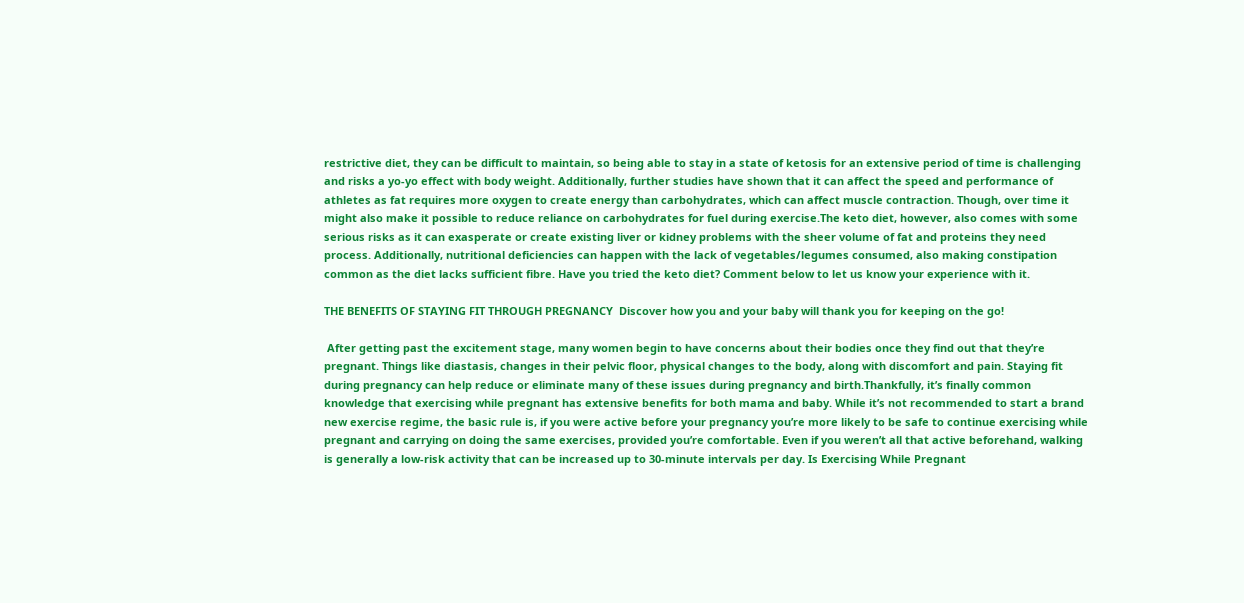restrictive diet, they can be difficult to maintain, so being able to stay in a state of ketosis for an extensive period of time is challenging and risks a yo-yo effect with body weight. Additionally, further studies have shown that it can affect the speed and performance of athletes as fat requires more oxygen to create energy than carbohydrates, which can affect muscle contraction. Though, over time it might also make it possible to reduce reliance on carbohydrates for fuel during exercise.The keto diet, however, also comes with some serious risks as it can exasperate or create existing liver or kidney problems with the sheer volume of fat and proteins they need process. Additionally, nutritional deficiencies can happen with the lack of vegetables/legumes consumed, also making constipation common as the diet lacks sufficient fibre. Have you tried the keto diet? Comment below to let us know your experience with it.

THE BENEFITS OF STAYING FIT THROUGH PREGNANCY  Discover how you and your baby will thank you for keeping on the go!

 After getting past the excitement stage, many women begin to have concerns about their bodies once they find out that they’re pregnant. Things like diastasis, changes in their pelvic floor, physical changes to the body, along with discomfort and pain. Staying fit during pregnancy can help reduce or eliminate many of these issues during pregnancy and birth.Thankfully, it’s finally common knowledge that exercising while pregnant has extensive benefits for both mama and baby. While it’s not recommended to start a brand new exercise regime, the basic rule is, if you were active before your pregnancy you’re more likely to be safe to continue exercising while pregnant and carrying on doing the same exercises, provided you’re comfortable. Even if you weren’t all that active beforehand, walking is generally a low-risk activity that can be increased up to 30-minute intervals per day. Is Exercising While Pregnant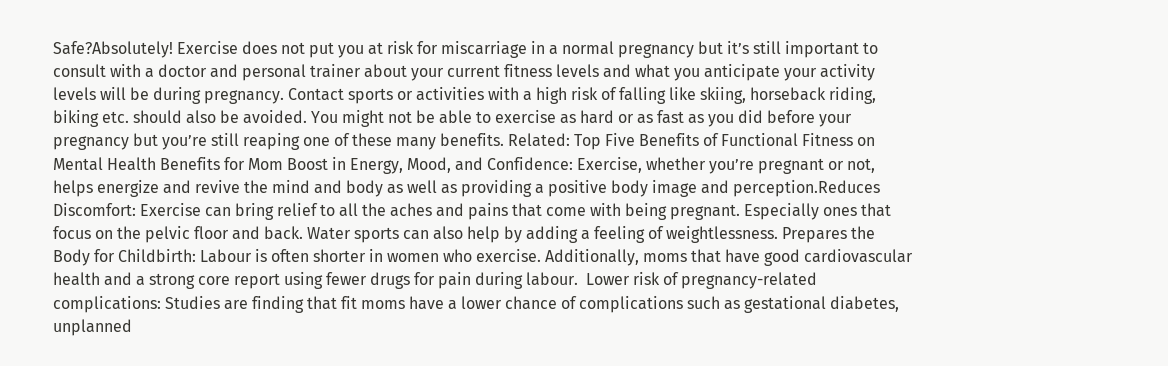Safe?Absolutely! Exercise does not put you at risk for miscarriage in a normal pregnancy but it’s still important to consult with a doctor and personal trainer about your current fitness levels and what you anticipate your activity levels will be during pregnancy. Contact sports or activities with a high risk of falling like skiing, horseback riding, biking etc. should also be avoided. You might not be able to exercise as hard or as fast as you did before your pregnancy but you’re still reaping one of these many benefits. Related: Top Five Benefits of Functional Fitness on Mental Health Benefits for Mom Boost in Energy, Mood, and Confidence: Exercise, whether you’re pregnant or not, helps energize and revive the mind and body as well as providing a positive body image and perception.Reduces Discomfort: Exercise can bring relief to all the aches and pains that come with being pregnant. Especially ones that focus on the pelvic floor and back. Water sports can also help by adding a feeling of weightlessness. Prepares the Body for Childbirth: Labour is often shorter in women who exercise. Additionally, moms that have good cardiovascular health and a strong core report using fewer drugs for pain during labour.  Lower risk of pregnancy-related complications: Studies are finding that fit moms have a lower chance of complications such as gestational diabetes, unplanned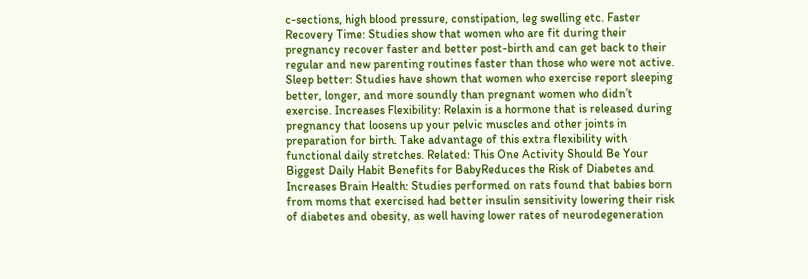c-sections, high blood pressure, constipation, leg swelling etc. Faster Recovery Time: Studies show that women who are fit during their pregnancy recover faster and better post-birth and can get back to their regular and new parenting routines faster than those who were not active. Sleep better: Studies have shown that women who exercise report sleeping better, longer, and more soundly than pregnant women who didn’t exercise. Increases Flexibility: Relaxin is a hormone that is released during pregnancy that loosens up your pelvic muscles and other joints in preparation for birth. Take advantage of this extra flexibility with functional daily stretches. Related: This One Activity Should Be Your Biggest Daily Habit Benefits for BabyReduces the Risk of Diabetes and Increases Brain Health: Studies performed on rats found that babies born from moms that exercised had better insulin sensitivity lowering their risk of diabetes and obesity, as well having lower rates of neurodegeneration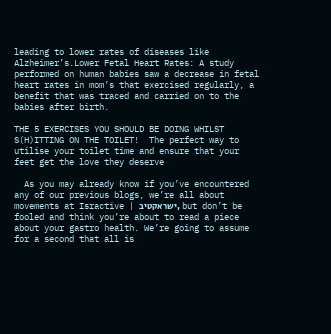leading to lower rates of diseases like Alzheimer’s.Lower Fetal Heart Rates: A study performed on human babies saw a decrease in fetal heart rates in mom’s that exercised regularly, a benefit that was traced and carried on to the babies after birth.

THE 5 EXERCISES YOU SHOULD BE DOING WHILST S(H)ITTING ON THE TOILET!  The perfect way to utilise your toilet time and ensure that your feet get the love they deserve

  As you may already know if you’ve encountered any of our previous blogs, we’re all about movements at Isractive | ישראקטיב, but don’t be fooled and think you’re about to read a piece about your gastro health. We’re going to assume for a second that all is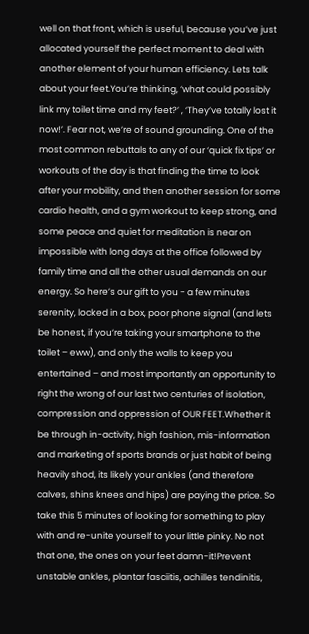well on that front, which is useful, because you’ve just allocated yourself the perfect moment to deal with another element of your human efficiency. Lets talk about your feet.You’re thinking, ‘what could possibly link my toilet time and my feet?’ , ‘They’ve totally lost it now!’. Fear not, we’re of sound grounding. One of the most common rebuttals to any of our ‘quick fix tips’ or workouts of the day is that finding the time to look after your mobility, and then another session for some cardio health, and a gym workout to keep strong, and some peace and quiet for meditation is near on impossible with long days at the office followed by family time and all the other usual demands on our energy. So here’s our gift to you - a few minutes serenity, locked in a box, poor phone signal (and lets be honest, if you’re taking your smartphone to the toilet – eww), and only the walls to keep you entertained – and most importantly an opportunity to right the wrong of our last two centuries of isolation, compression and oppression of OUR FEET.Whether it be through in-activity, high fashion, mis-information and marketing of sports brands or just habit of being heavily shod, its likely your ankles (and therefore calves, shins knees and hips) are paying the price. So take this 5 minutes of looking for something to play with and re-unite yourself to your little pinky. No not that one, the ones on your feet damn-it!Prevent unstable ankles, plantar fasciitis, achilles tendinitis,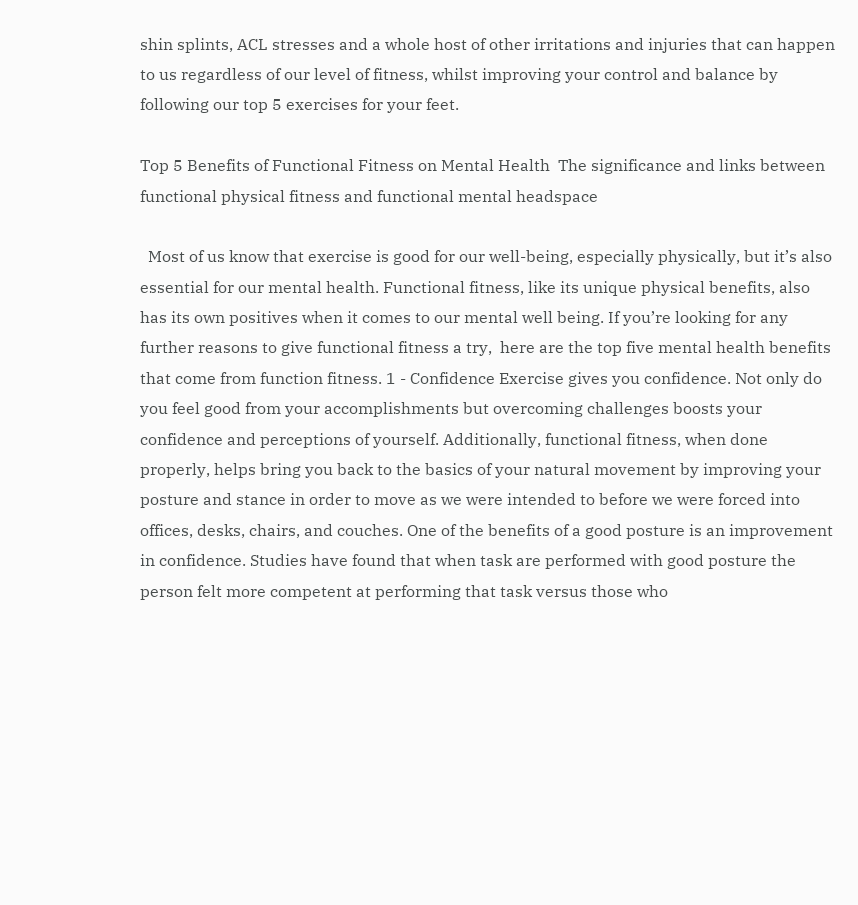shin splints, ACL stresses and a whole host of other irritations and injuries that can happen to us regardless of our level of fitness, whilst improving your control and balance by following our top 5 exercises for your feet.

Top 5 Benefits of Functional Fitness on Mental Health  The significance and links between functional physical fitness and functional mental headspace

  Most of us know that exercise is good for our well-being, especially physically, but it’s also essential for our mental health. Functional fitness, like its unique physical benefits, also has its own positives when it comes to our mental well being. If you’re looking for any further reasons to give functional fitness a try,  here are the top five mental health benefits that come from function fitness. 1 - Confidence Exercise gives you confidence. Not only do you feel good from your accomplishments but overcoming challenges boosts your confidence and perceptions of yourself. Additionally, functional fitness, when done properly, helps bring you back to the basics of your natural movement by improving your posture and stance in order to move as we were intended to before we were forced into offices, desks, chairs, and couches. One of the benefits of a good posture is an improvement in confidence. Studies have found that when task are performed with good posture the person felt more competent at performing that task versus those who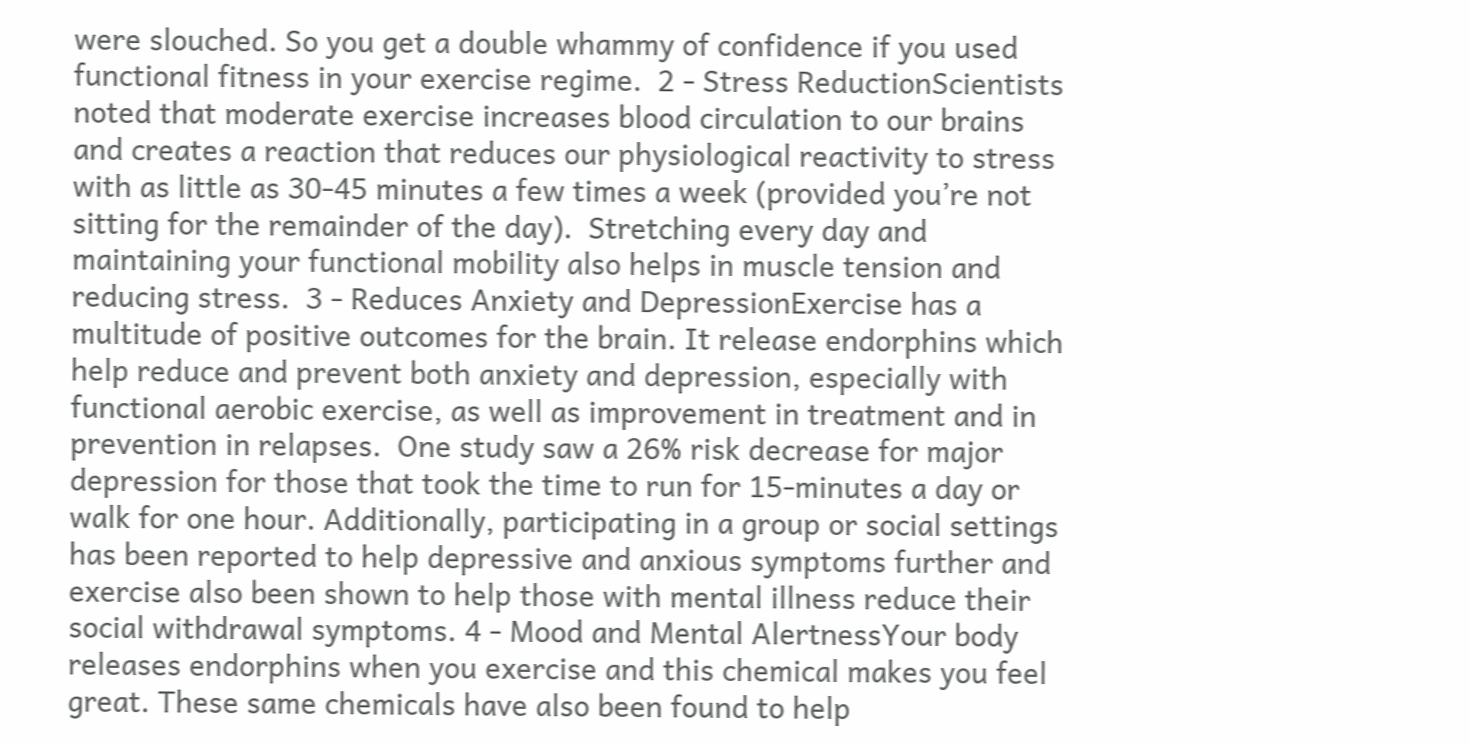were slouched. So you get a double whammy of confidence if you used functional fitness in your exercise regime.  2 - Stress ReductionScientists noted that moderate exercise increases blood circulation to our brains and creates a reaction that reduces our physiological reactivity to stress with as little as 30-45 minutes a few times a week (provided you’re not sitting for the remainder of the day).  Stretching every day and maintaining your functional mobility also helps in muscle tension and reducing stress.  3 - Reduces Anxiety and DepressionExercise has a multitude of positive outcomes for the brain. It release endorphins which help reduce and prevent both anxiety and depression, especially with functional aerobic exercise, as well as improvement in treatment and in prevention in relapses.  One study saw a 26% risk decrease for major depression for those that took the time to run for 15-minutes a day or walk for one hour. Additionally, participating in a group or social settings has been reported to help depressive and anxious symptoms further and exercise also been shown to help those with mental illness reduce their social withdrawal symptoms. 4 - Mood and Mental AlertnessYour body releases endorphins when you exercise and this chemical makes you feel great. These same chemicals have also been found to help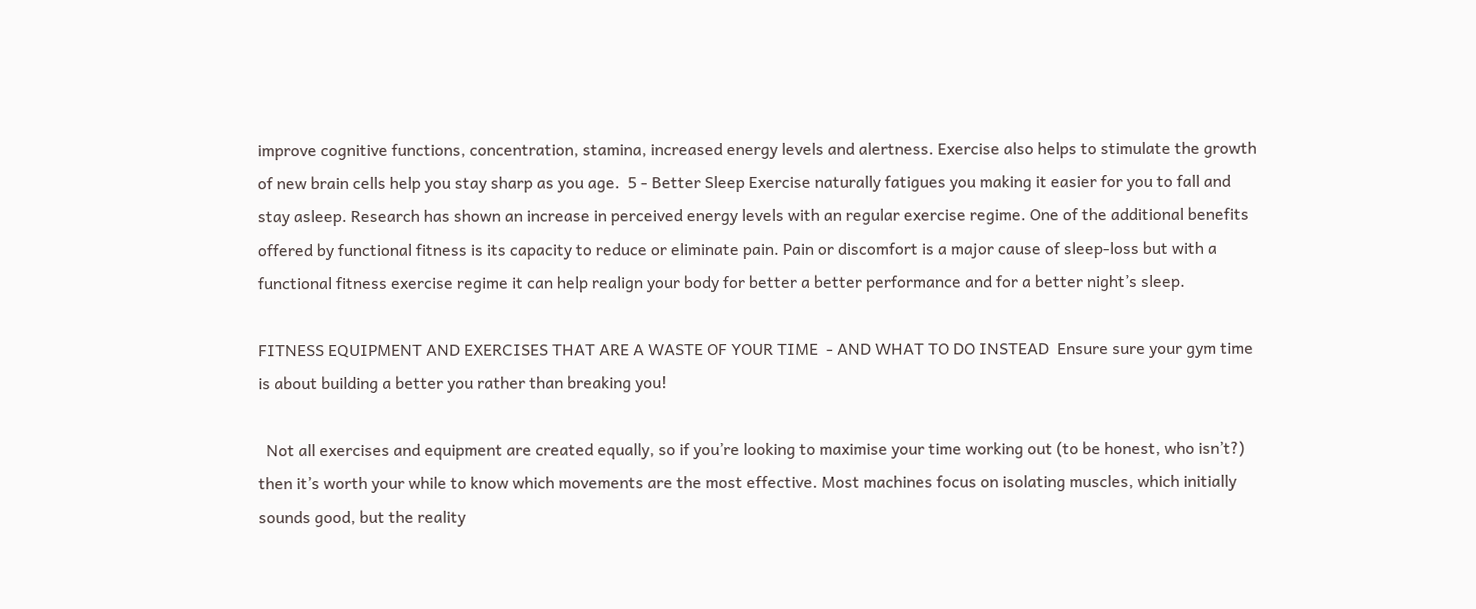improve cognitive functions, concentration, stamina, increased energy levels and alertness. Exercise also helps to stimulate the growth of new brain cells help you stay sharp as you age.  5 - Better Sleep Exercise naturally fatigues you making it easier for you to fall and stay asleep. Research has shown an increase in perceived energy levels with an regular exercise regime. One of the additional benefits offered by functional fitness is its capacity to reduce or eliminate pain. Pain or discomfort is a major cause of sleep-loss but with a functional fitness exercise regime it can help realign your body for better a better performance and for a better night’s sleep.

FITNESS EQUIPMENT AND EXERCISES THAT ARE A WASTE OF YOUR TIME  - AND WHAT TO DO INSTEAD  Ensure sure your gym time is about building a better you rather than breaking you!

  Not all exercises and equipment are created equally, so if you’re looking to maximise your time working out (to be honest, who isn’t?) then it’s worth your while to know which movements are the most effective. Most machines focus on isolating muscles, which initially sounds good, but the reality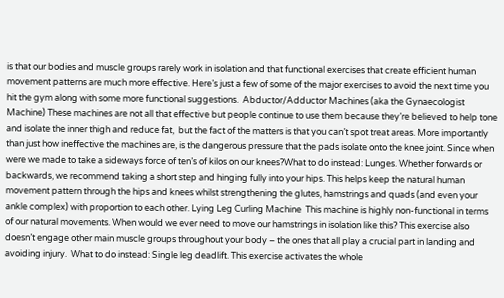is that our bodies and muscle groups rarely work in isolation and that functional exercises that create efficient human movement patterns are much more effective. Here’s just a few of some of the major exercises to avoid the next time you hit the gym along with some more functional suggestions.  Abductor/Adductor Machines (aka the Gynaecologist Machine) These machines are not all that effective but people continue to use them because they’re believed to help tone and isolate the inner thigh and reduce fat,  but the fact of the matters is that you can’t spot treat areas. More importantly than just how ineffective the machines are, is the dangerous pressure that the pads isolate onto the knee joint. Since when were we made to take a sideways force of ten’s of kilos on our knees?What to do instead: Lunges. Whether forwards or backwards, we recommend taking a short step and hinging fully into your hips. This helps keep the natural human movement pattern through the hips and knees whilst strengthening the glutes, hamstrings and quads (and even your ankle complex) with proportion to each other. Lying Leg Curling Machine  This machine is highly non-functional in terms of our natural movements. When would we ever need to move our hamstrings in isolation like this? This exercise also doesn’t engage other main muscle groups throughout your body – the ones that all play a crucial part in landing and avoiding injury.  What to do instead: Single leg deadlift. This exercise activates the whole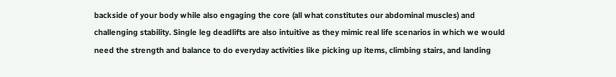backside of your body while also engaging the core (all what constitutes our abdominal muscles) and challenging stability. Single leg deadlifts are also intuitive as they mimic real life scenarios in which we would need the strength and balance to do everyday activities like picking up items, climbing stairs, and landing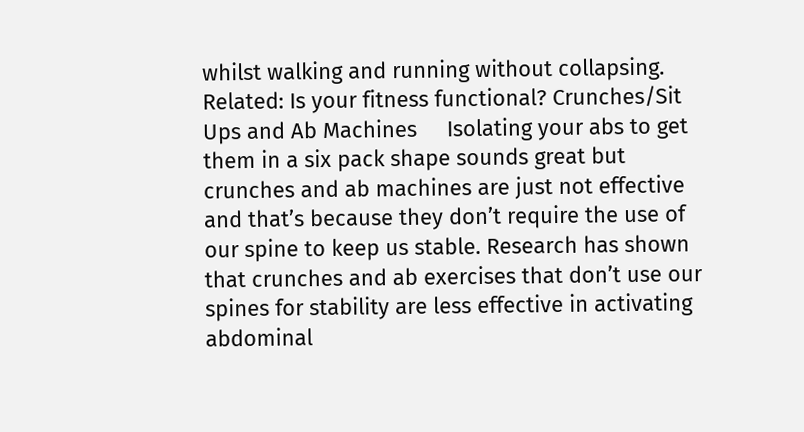whilst walking and running without collapsing. Related: Is your fitness functional? Crunches/Sit Ups and Ab Machines     Isolating your abs to get them in a six pack shape sounds great but crunches and ab machines are just not effective and that’s because they don’t require the use of our spine to keep us stable. Research has shown that crunches and ab exercises that don’t use our spines for stability are less effective in activating abdominal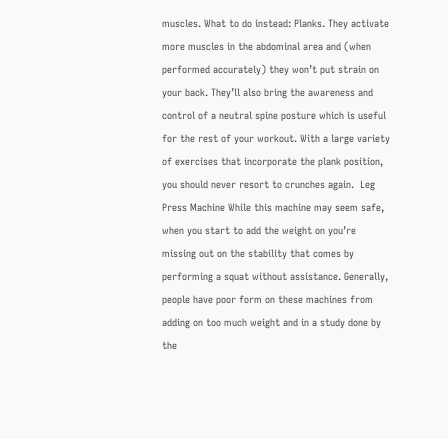muscles. What to do instead: Planks. They activate more muscles in the abdominal area and (when performed accurately) they won’t put strain on your back. They’ll also bring the awareness and control of a neutral spine posture which is useful for the rest of your workout. With a large variety of exercises that incorporate the plank position, you should never resort to crunches again.  Leg Press Machine While this machine may seem safe, when you start to add the weight on you’re missing out on the stability that comes by performing a squat without assistance. Generally, people have poor form on these machines from adding on too much weight and in a study done by the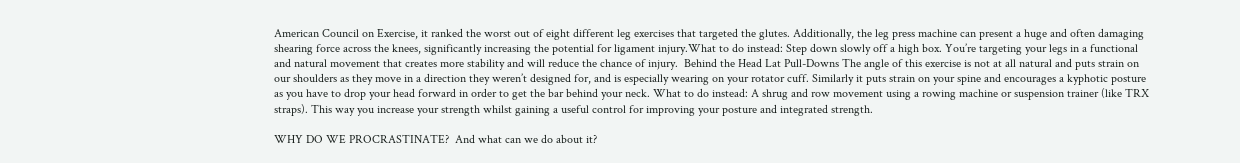American Council on Exercise, it ranked the worst out of eight different leg exercises that targeted the glutes. Additionally, the leg press machine can present a huge and often damaging shearing force across the knees, significantly increasing the potential for ligament injury.What to do instead: Step down slowly off a high box. You’re targeting your legs in a functional and natural movement that creates more stability and will reduce the chance of injury.  Behind the Head Lat Pull-Downs The angle of this exercise is not at all natural and puts strain on our shoulders as they move in a direction they weren’t designed for, and is especially wearing on your rotator cuff. Similarly it puts strain on your spine and encourages a kyphotic posture as you have to drop your head forward in order to get the bar behind your neck. What to do instead: A shrug and row movement using a rowing machine or suspension trainer (like TRX straps). This way you increase your strength whilst gaining a useful control for improving your posture and integrated strength.

WHY DO WE PROCRASTINATE?  And what can we do about it?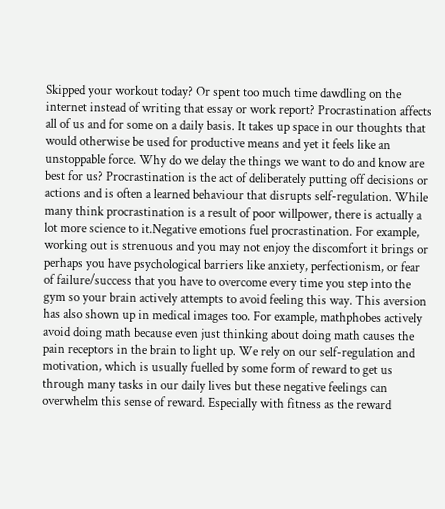Skipped your workout today? Or spent too much time dawdling on the internet instead of writing that essay or work report? Procrastination affects all of us and for some on a daily basis. It takes up space in our thoughts that would otherwise be used for productive means and yet it feels like an unstoppable force. Why do we delay the things we want to do and know are best for us? Procrastination is the act of deliberately putting off decisions or actions and is often a learned behaviour that disrupts self-regulation. While many think procrastination is a result of poor willpower, there is actually a lot more science to it.Negative emotions fuel procrastination. For example, working out is strenuous and you may not enjoy the discomfort it brings or perhaps you have psychological barriers like anxiety, perfectionism, or fear of failure/success that you have to overcome every time you step into the gym so your brain actively attempts to avoid feeling this way. This aversion has also shown up in medical images too. For example, mathphobes actively avoid doing math because even just thinking about doing math causes the pain receptors in the brain to light up. We rely on our self-regulation and motivation, which is usually fuelled by some form of reward to get us through many tasks in our daily lives but these negative feelings can overwhelm this sense of reward. Especially with fitness as the reward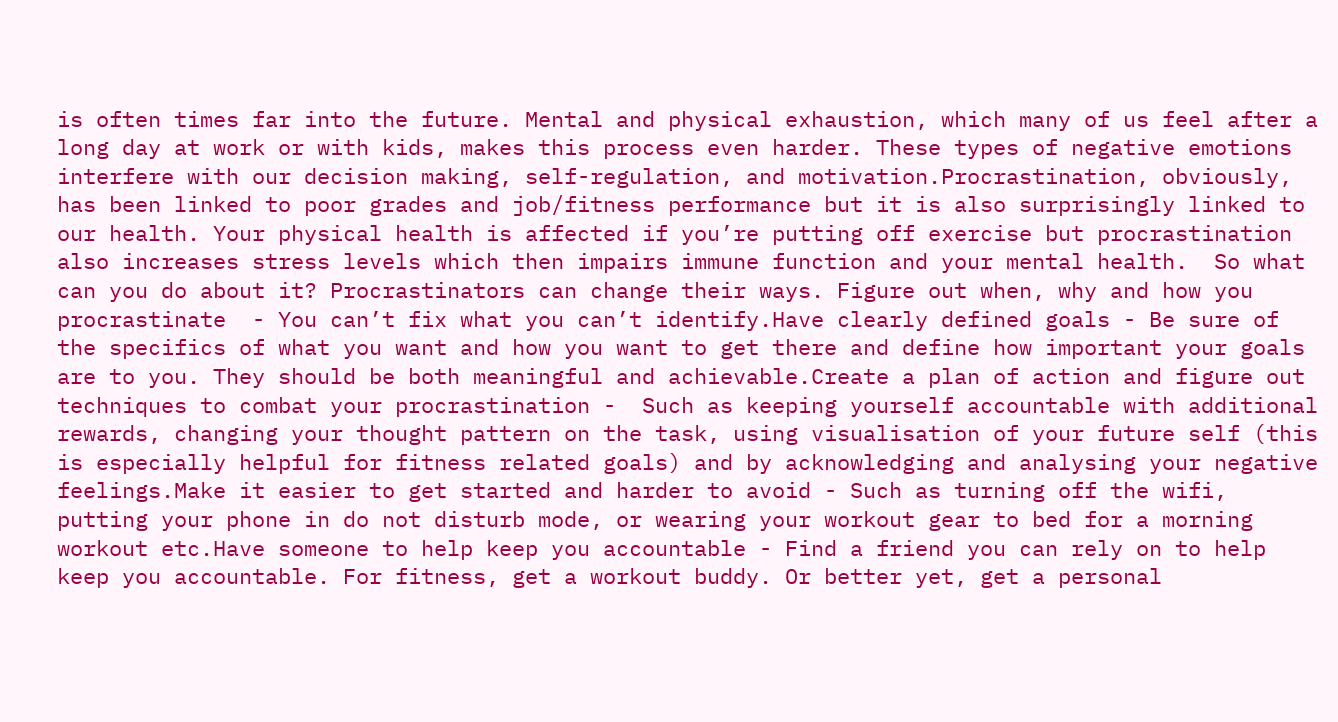is often times far into the future. Mental and physical exhaustion, which many of us feel after a long day at work or with kids, makes this process even harder. These types of negative emotions interfere with our decision making, self-regulation, and motivation.Procrastination, obviously, has been linked to poor grades and job/fitness performance but it is also surprisingly linked to our health. Your physical health is affected if you’re putting off exercise but procrastination also increases stress levels which then impairs immune function and your mental health.  So what can you do about it? Procrastinators can change their ways. Figure out when, why and how you procrastinate  - You can’t fix what you can’t identify.Have clearly defined goals - Be sure of the specifics of what you want and how you want to get there and define how important your goals are to you. They should be both meaningful and achievable.Create a plan of action and figure out techniques to combat your procrastination -  Such as keeping yourself accountable with additional rewards, changing your thought pattern on the task, using visualisation of your future self (this is especially helpful for fitness related goals) and by acknowledging and analysing your negative feelings.Make it easier to get started and harder to avoid - Such as turning off the wifi, putting your phone in do not disturb mode, or wearing your workout gear to bed for a morning workout etc.Have someone to help keep you accountable - Find a friend you can rely on to help keep you accountable. For fitness, get a workout buddy. Or better yet, get a personal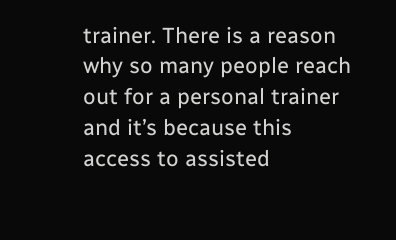trainer. There is a reason why so many people reach out for a personal trainer and it’s because this access to assisted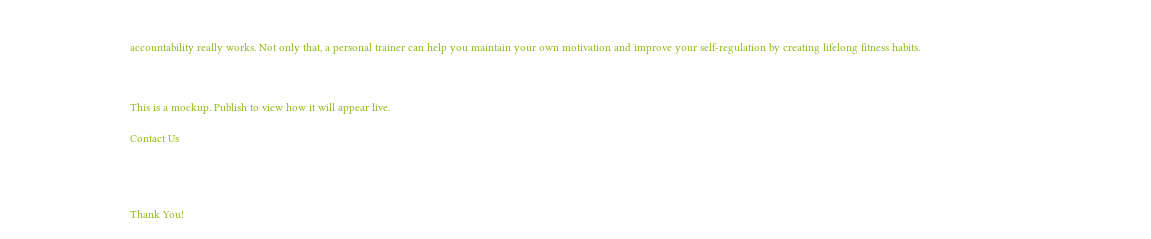accountability really works. Not only that, a personal trainer can help you maintain your own motivation and improve your self-regulation by creating lifelong fitness habits.



This is a mockup. Publish to view how it will appear live.

Contact Us




Thank You!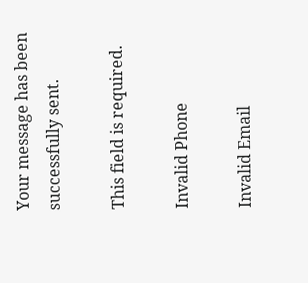Your message has been successfully sent.

This field is required.

Invalid Phone

Invalid Email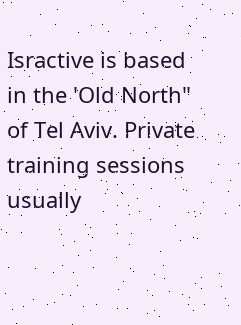Isractive is based in the 'Old North" of Tel Aviv. Private training sessions usually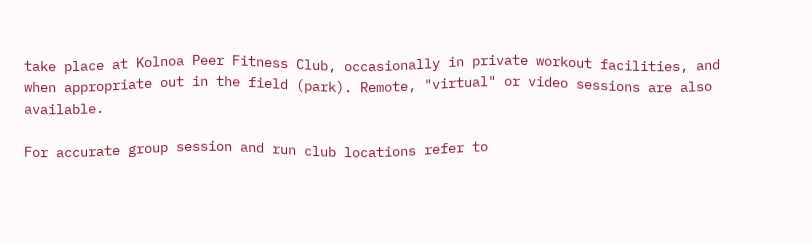take place at Kolnoa Peer Fitness Club, occasionally in private workout facilities, and when appropriate out in the field (park). Remote, "virtual" or video sessions are also available.

For accurate group session and run club locations refer to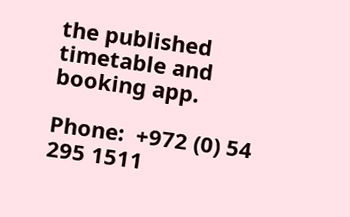the published timetable and booking app.

Phone:  +972 (0) 54 295 1511